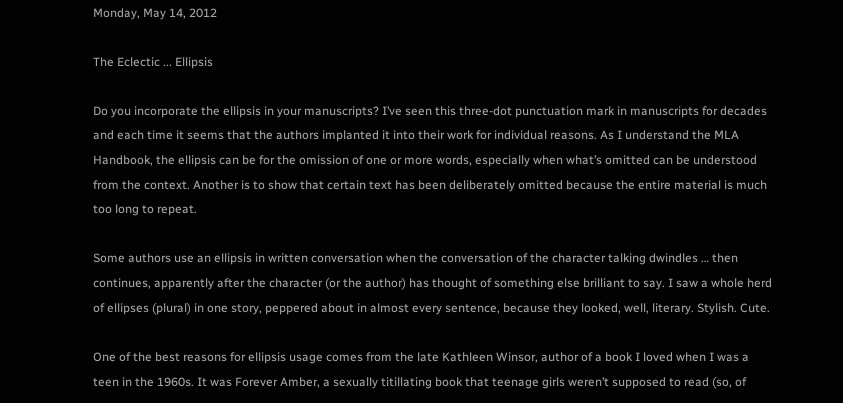Monday, May 14, 2012

The Eclectic ... Ellipsis

Do you incorporate the ellipsis in your manuscripts? I’ve seen this three-dot punctuation mark in manuscripts for decades and each time it seems that the authors implanted it into their work for individual reasons. As I understand the MLA Handbook, the ellipsis can be for the omission of one or more words, especially when what’s omitted can be understood from the context. Another is to show that certain text has been deliberately omitted because the entire material is much too long to repeat.

Some authors use an ellipsis in written conversation when the conversation of the character talking dwindles … then continues, apparently after the character (or the author) has thought of something else brilliant to say. I saw a whole herd of ellipses (plural) in one story, peppered about in almost every sentence, because they looked, well, literary. Stylish. Cute.

One of the best reasons for ellipsis usage comes from the late Kathleen Winsor, author of a book I loved when I was a teen in the 1960s. It was Forever Amber, a sexually titillating book that teenage girls weren’t supposed to read (so, of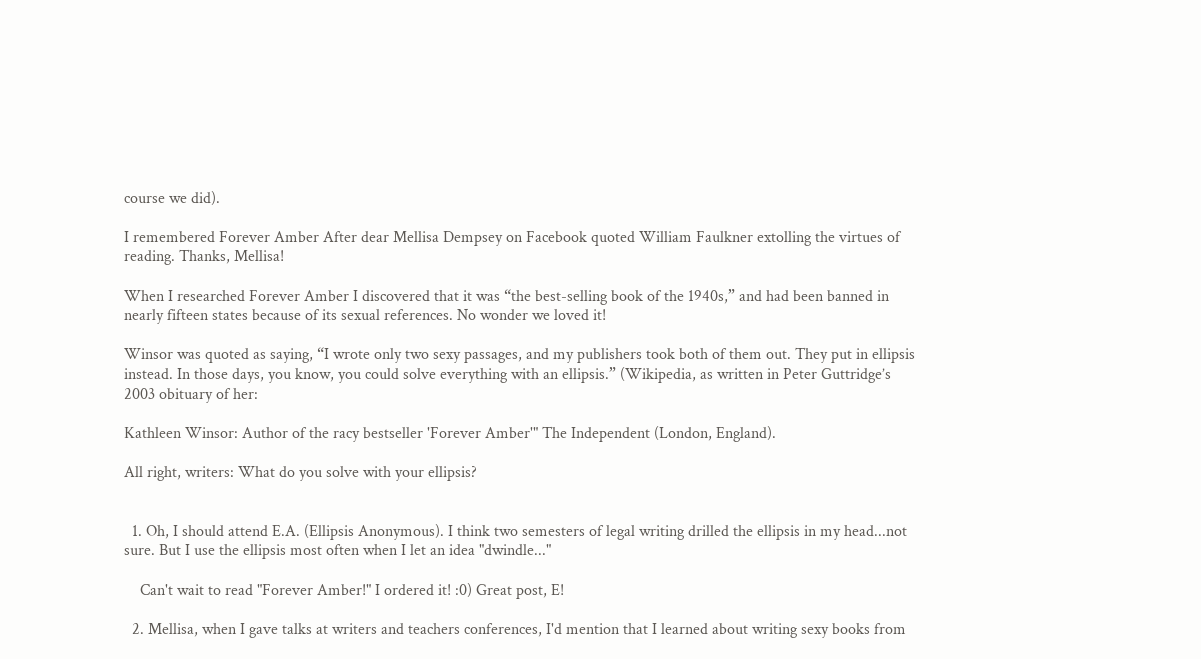course we did).

I remembered Forever Amber After dear Mellisa Dempsey on Facebook quoted William Faulkner extolling the virtues of reading. Thanks, Mellisa!

When I researched Forever Amber I discovered that it was “the best-selling book of the 1940s,” and had been banned in nearly fifteen states because of its sexual references. No wonder we loved it!

Winsor was quoted as saying, “I wrote only two sexy passages, and my publishers took both of them out. They put in ellipsis instead. In those days, you know, you could solve everything with an ellipsis.” (Wikipedia, as written in Peter Guttridge’s 2003 obituary of her:

Kathleen Winsor: Author of the racy bestseller 'Forever Amber'" The Independent (London, England).

All right, writers: What do you solve with your ellipsis?


  1. Oh, I should attend E.A. (Ellipsis Anonymous). I think two semesters of legal writing drilled the ellipsis in my head...not sure. But I use the ellipsis most often when I let an idea "dwindle..."

    Can't wait to read "Forever Amber!" I ordered it! :0) Great post, E!

  2. Mellisa, when I gave talks at writers and teachers conferences, I'd mention that I learned about writing sexy books from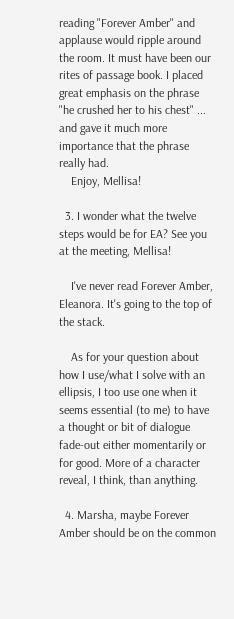reading "Forever Amber" and applause would ripple around the room. It must have been our rites of passage book. I placed great emphasis on the phrase "he crushed her to his chest" ... and gave it much more importance that the phrase really had.
    Enjoy, Mellisa!

  3. I wonder what the twelve steps would be for EA? See you at the meeting, Mellisa!

    I've never read Forever Amber, Eleanora. It's going to the top of the stack.

    As for your question about how I use/what I solve with an ellipsis, I too use one when it seems essential (to me) to have a thought or bit of dialogue fade-out either momentarily or for good. More of a character reveal, I think, than anything.

  4. Marsha, maybe Forever Amber should be on the common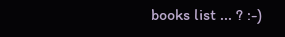books list ... ? :-)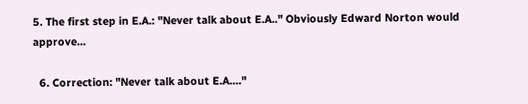5. The first step in E.A.: "Never talk about E.A.." Obviously Edward Norton would approve...

  6. Correction: "Never talk about E.A...."